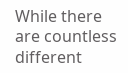While there are countless different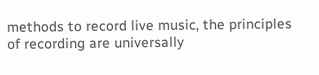methods to record live music, the principles of recording are universally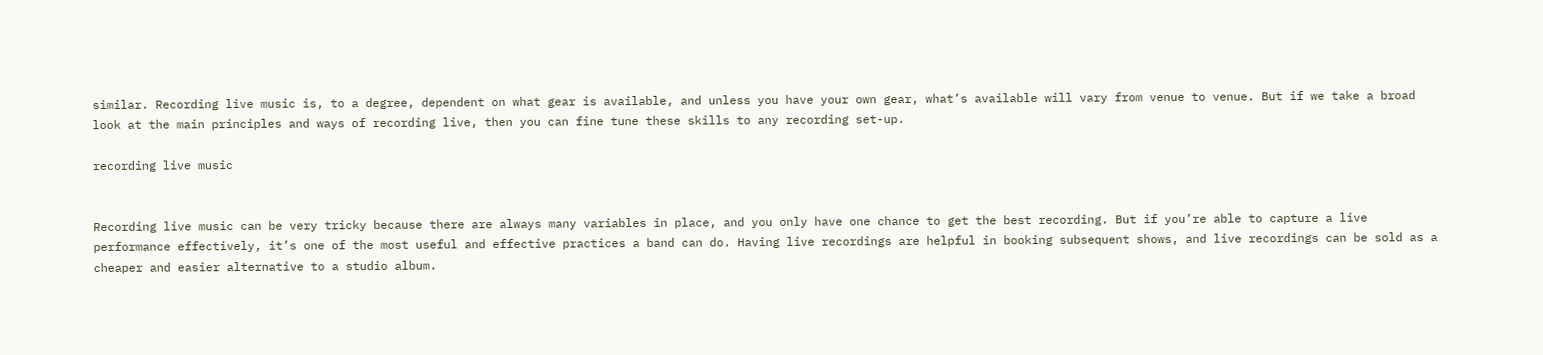similar. Recording live music is, to a degree, dependent on what gear is available, and unless you have your own gear, what’s available will vary from venue to venue. But if we take a broad look at the main principles and ways of recording live, then you can fine tune these skills to any recording set-up.

recording live music


Recording live music can be very tricky because there are always many variables in place, and you only have one chance to get the best recording. But if you’re able to capture a live performance effectively, it’s one of the most useful and effective practices a band can do. Having live recordings are helpful in booking subsequent shows, and live recordings can be sold as a cheaper and easier alternative to a studio album.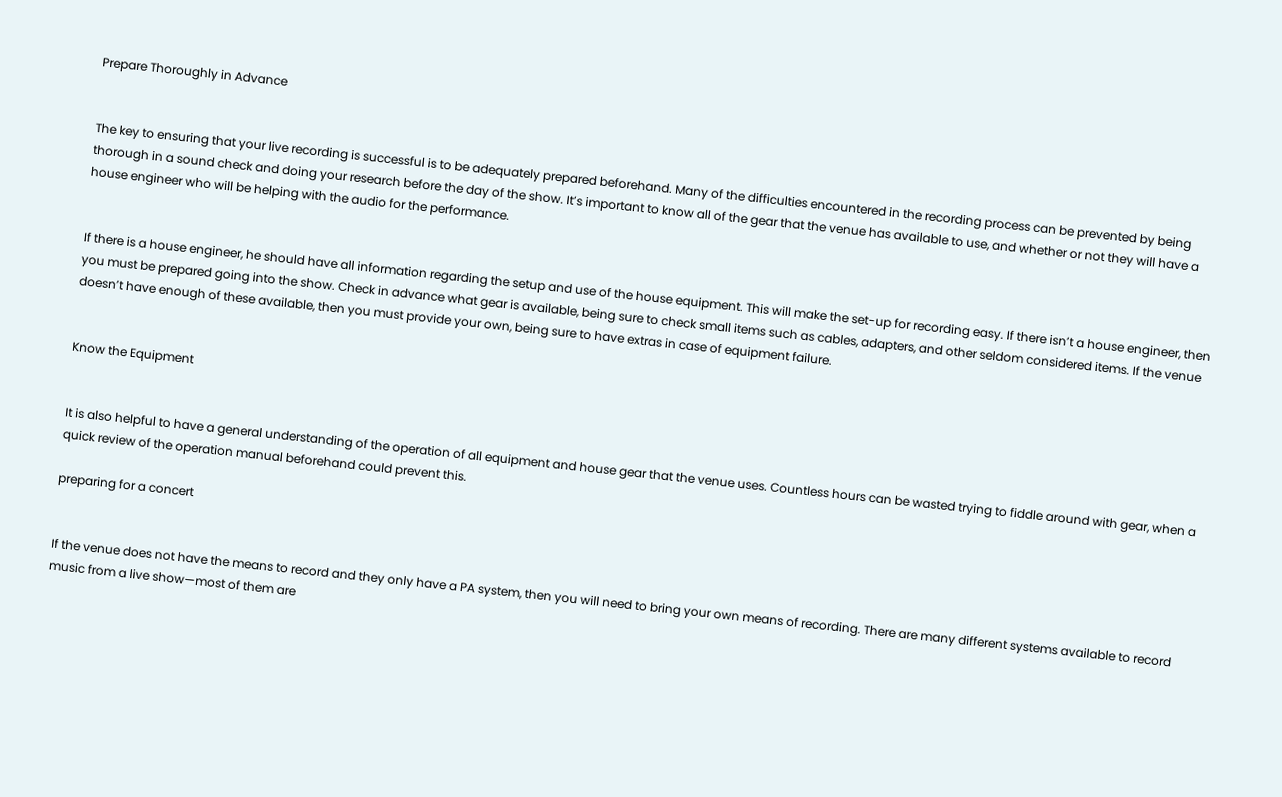Prepare Thoroughly in Advance


The key to ensuring that your live recording is successful is to be adequately prepared beforehand. Many of the difficulties encountered in the recording process can be prevented by being thorough in a sound check and doing your research before the day of the show. It’s important to know all of the gear that the venue has available to use, and whether or not they will have a house engineer who will be helping with the audio for the performance.


If there is a house engineer, he should have all information regarding the setup and use of the house equipment. This will make the set-up for recording easy. If there isn’t a house engineer, then you must be prepared going into the show. Check in advance what gear is available, being sure to check small items such as cables, adapters, and other seldom considered items. If the venue doesn’t have enough of these available, then you must provide your own, being sure to have extras in case of equipment failure.


Know the Equipment


It is also helpful to have a general understanding of the operation of all equipment and house gear that the venue uses. Countless hours can be wasted trying to fiddle around with gear, when a quick review of the operation manual beforehand could prevent this.

preparing for a concert


If the venue does not have the means to record and they only have a PA system, then you will need to bring your own means of recording. There are many different systems available to record music from a live show—most of them are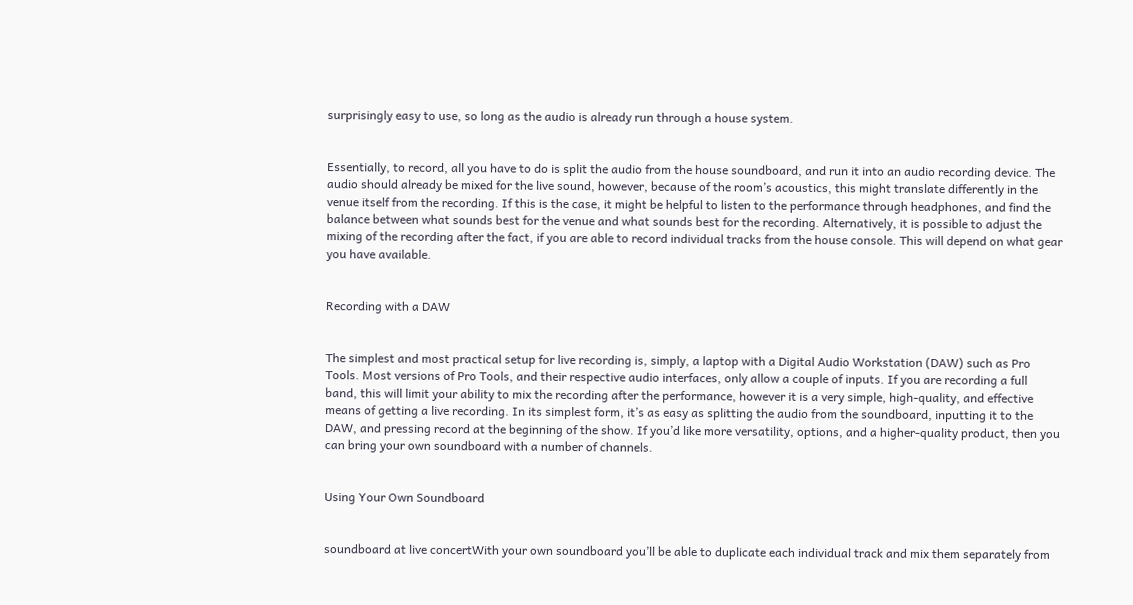surprisingly easy to use, so long as the audio is already run through a house system.


Essentially, to record, all you have to do is split the audio from the house soundboard, and run it into an audio recording device. The audio should already be mixed for the live sound, however, because of the room’s acoustics, this might translate differently in the venue itself from the recording. If this is the case, it might be helpful to listen to the performance through headphones, and find the balance between what sounds best for the venue and what sounds best for the recording. Alternatively, it is possible to adjust the mixing of the recording after the fact, if you are able to record individual tracks from the house console. This will depend on what gear you have available.


Recording with a DAW


The simplest and most practical setup for live recording is, simply, a laptop with a Digital Audio Workstation (DAW) such as Pro Tools. Most versions of Pro Tools, and their respective audio interfaces, only allow a couple of inputs. If you are recording a full band, this will limit your ability to mix the recording after the performance, however it is a very simple, high-quality, and effective means of getting a live recording. In its simplest form, it’s as easy as splitting the audio from the soundboard, inputting it to the DAW, and pressing record at the beginning of the show. If you’d like more versatility, options, and a higher-quality product, then you can bring your own soundboard with a number of channels.


Using Your Own Soundboard


soundboard at live concertWith your own soundboard you’ll be able to duplicate each individual track and mix them separately from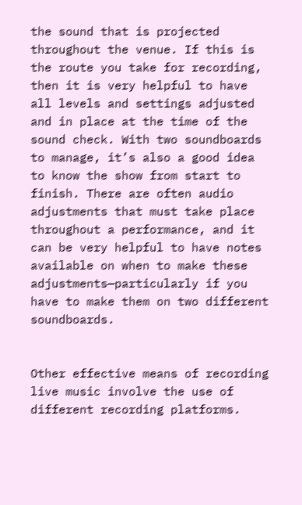the sound that is projected throughout the venue. If this is the route you take for recording, then it is very helpful to have all levels and settings adjusted and in place at the time of the sound check. With two soundboards to manage, it’s also a good idea to know the show from start to finish. There are often audio adjustments that must take place throughout a performance, and it can be very helpful to have notes available on when to make these adjustments—particularly if you have to make them on two different soundboards.


Other effective means of recording live music involve the use of different recording platforms.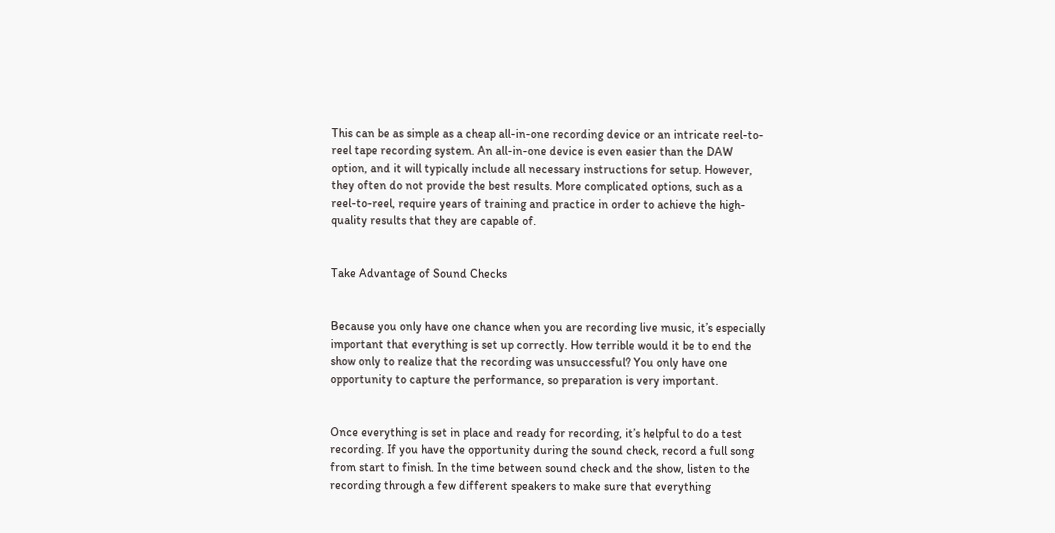This can be as simple as a cheap all-in-one recording device or an intricate reel-to-reel tape recording system. An all-in-one device is even easier than the DAW option, and it will typically include all necessary instructions for setup. However, they often do not provide the best results. More complicated options, such as a reel-to-reel, require years of training and practice in order to achieve the high-quality results that they are capable of.


Take Advantage of Sound Checks


Because you only have one chance when you are recording live music, it’s especially important that everything is set up correctly. How terrible would it be to end the show only to realize that the recording was unsuccessful? You only have one opportunity to capture the performance, so preparation is very important.


Once everything is set in place and ready for recording, it’s helpful to do a test recording. If you have the opportunity during the sound check, record a full song from start to finish. In the time between sound check and the show, listen to the recording through a few different speakers to make sure that everything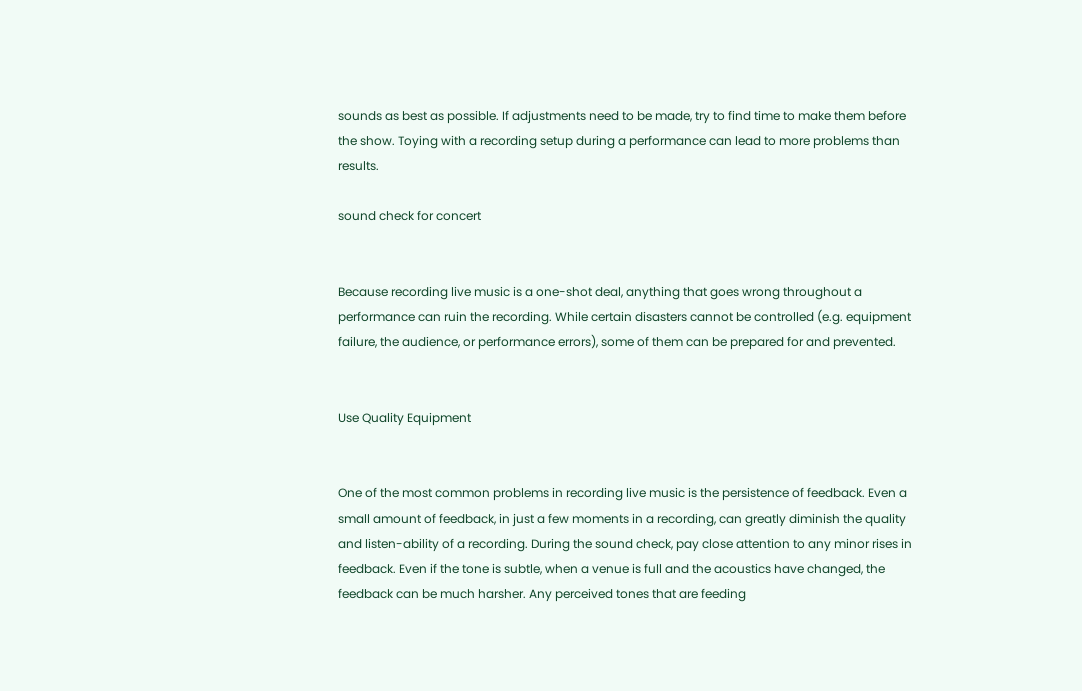sounds as best as possible. If adjustments need to be made, try to find time to make them before the show. Toying with a recording setup during a performance can lead to more problems than results.

sound check for concert


Because recording live music is a one-shot deal, anything that goes wrong throughout a performance can ruin the recording. While certain disasters cannot be controlled (e.g. equipment failure, the audience, or performance errors), some of them can be prepared for and prevented.


Use Quality Equipment


One of the most common problems in recording live music is the persistence of feedback. Even a small amount of feedback, in just a few moments in a recording, can greatly diminish the quality and listen-ability of a recording. During the sound check, pay close attention to any minor rises in feedback. Even if the tone is subtle, when a venue is full and the acoustics have changed, the feedback can be much harsher. Any perceived tones that are feeding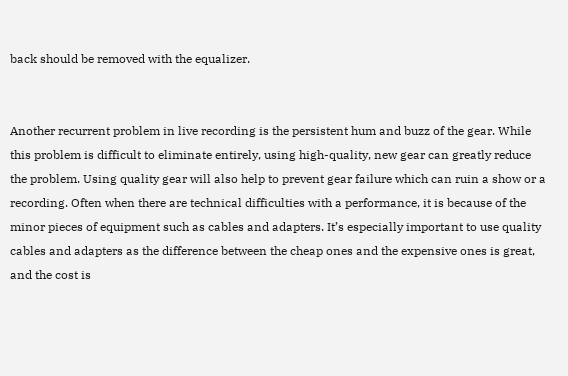back should be removed with the equalizer.


Another recurrent problem in live recording is the persistent hum and buzz of the gear. While this problem is difficult to eliminate entirely, using high-quality, new gear can greatly reduce the problem. Using quality gear will also help to prevent gear failure which can ruin a show or a recording. Often when there are technical difficulties with a performance, it is because of the minor pieces of equipment such as cables and adapters. It’s especially important to use quality cables and adapters as the difference between the cheap ones and the expensive ones is great, and the cost is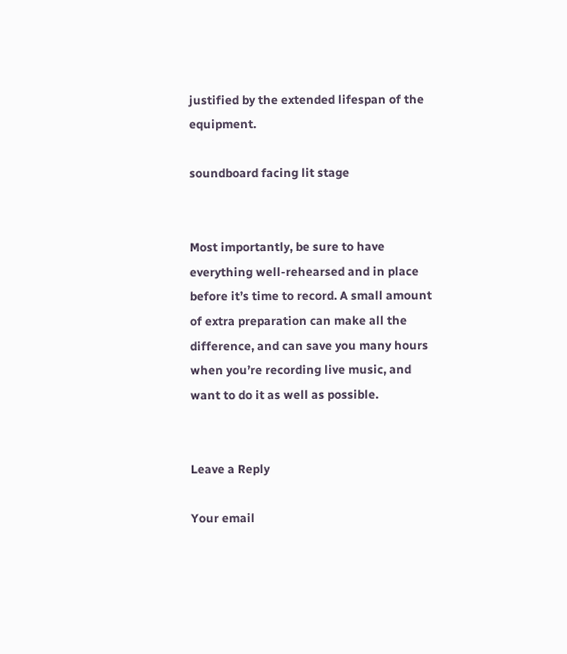justified by the extended lifespan of the equipment.

soundboard facing lit stage


Most importantly, be sure to have everything well-rehearsed and in place before it’s time to record. A small amount of extra preparation can make all the difference, and can save you many hours when you’re recording live music, and want to do it as well as possible.


Leave a Reply

Your email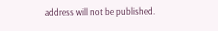address will not be published.